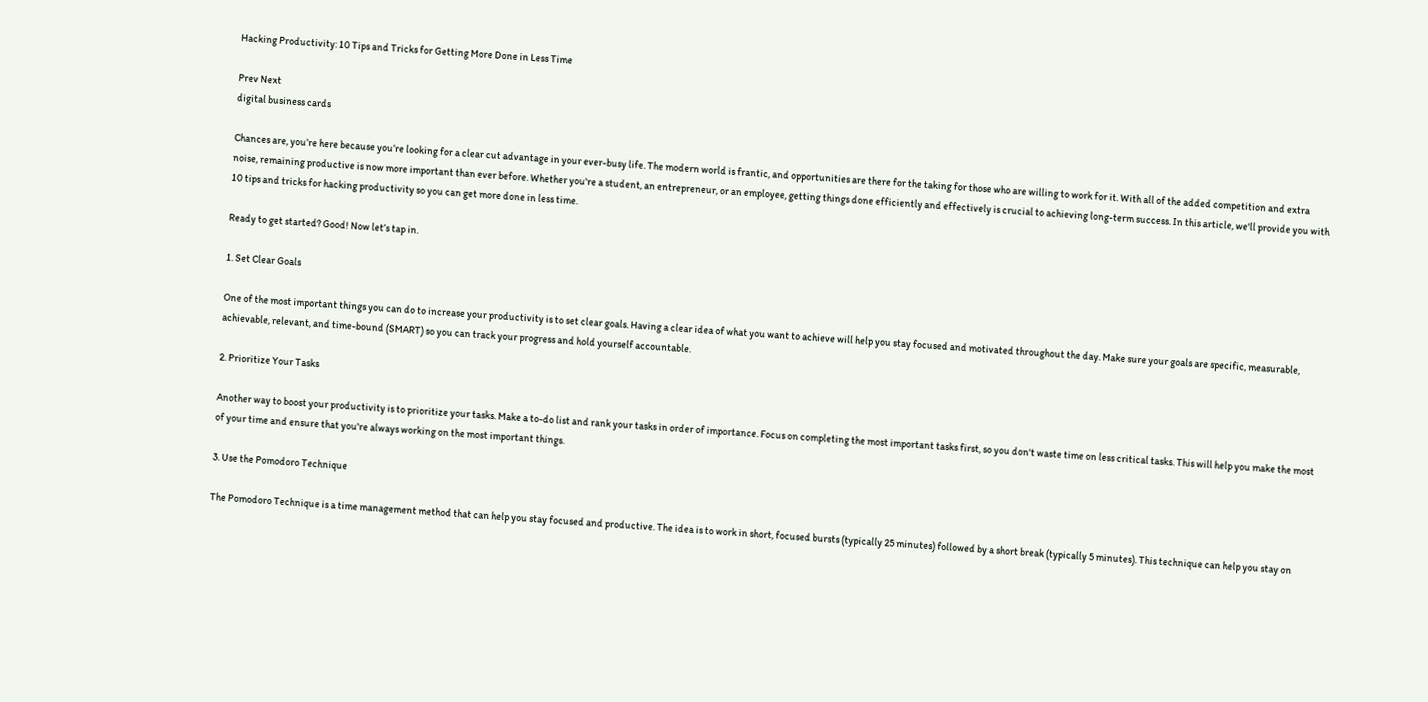Hacking Productivity: 10 Tips and Tricks for Getting More Done in Less Time

Prev Next
digital business cards

Chances are, you’re here because you’re looking for a clear cut advantage in your ever-busy life. The modern world is frantic, and opportunities are there for the taking for those who are willing to work for it. With all of the added competition and extra noise, remaining productive is now more important than ever before. Whether you're a student, an entrepreneur, or an employee, getting things done efficiently and effectively is crucial to achieving long-term success. In this article, we'll provide you with 10 tips and tricks for hacking productivity so you can get more done in less time.

Ready to get started? Good! Now let’s tap in.

1. Set Clear Goals

One of the most important things you can do to increase your productivity is to set clear goals. Having a clear idea of what you want to achieve will help you stay focused and motivated throughout the day. Make sure your goals are specific, measurable, achievable, relevant, and time-bound (SMART) so you can track your progress and hold yourself accountable.

2. Prioritize Your Tasks

Another way to boost your productivity is to prioritize your tasks. Make a to-do list and rank your tasks in order of importance. Focus on completing the most important tasks first, so you don't waste time on less critical tasks. This will help you make the most of your time and ensure that you're always working on the most important things.

3. Use the Pomodoro Technique

The Pomodoro Technique is a time management method that can help you stay focused and productive. The idea is to work in short, focused bursts (typically 25 minutes) followed by a short break (typically 5 minutes). This technique can help you stay on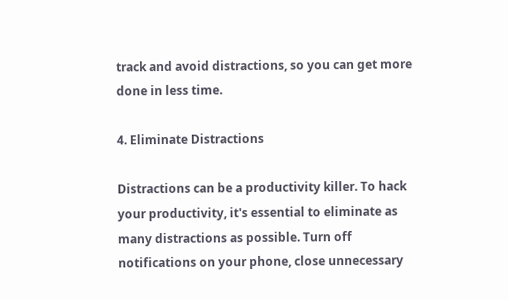track and avoid distractions, so you can get more done in less time.

4. Eliminate Distractions

Distractions can be a productivity killer. To hack your productivity, it's essential to eliminate as many distractions as possible. Turn off notifications on your phone, close unnecessary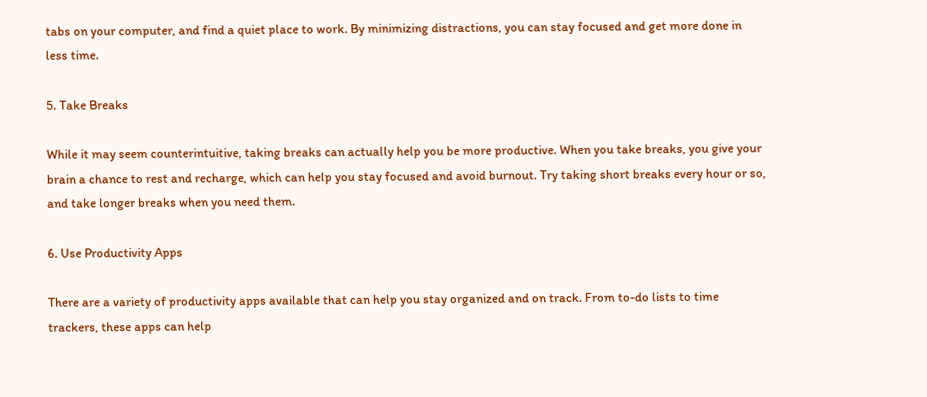tabs on your computer, and find a quiet place to work. By minimizing distractions, you can stay focused and get more done in less time.

5. Take Breaks

While it may seem counterintuitive, taking breaks can actually help you be more productive. When you take breaks, you give your brain a chance to rest and recharge, which can help you stay focused and avoid burnout. Try taking short breaks every hour or so, and take longer breaks when you need them.

6. Use Productivity Apps

There are a variety of productivity apps available that can help you stay organized and on track. From to-do lists to time trackers, these apps can help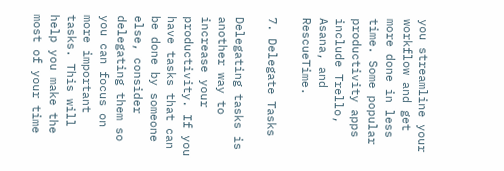you streamline your workflow and get more done in less time. Some popular productivity apps include Trello, Asana, and RescueTime.

7. Delegate Tasks

Delegating tasks is another way to increase your productivity. If you have tasks that can be done by someone else, consider delegating them so you can focus on more important tasks. This will help you make the most of your time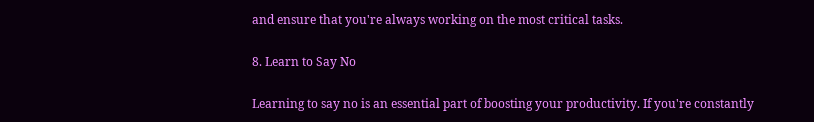and ensure that you're always working on the most critical tasks.

8. Learn to Say No

Learning to say no is an essential part of boosting your productivity. If you're constantly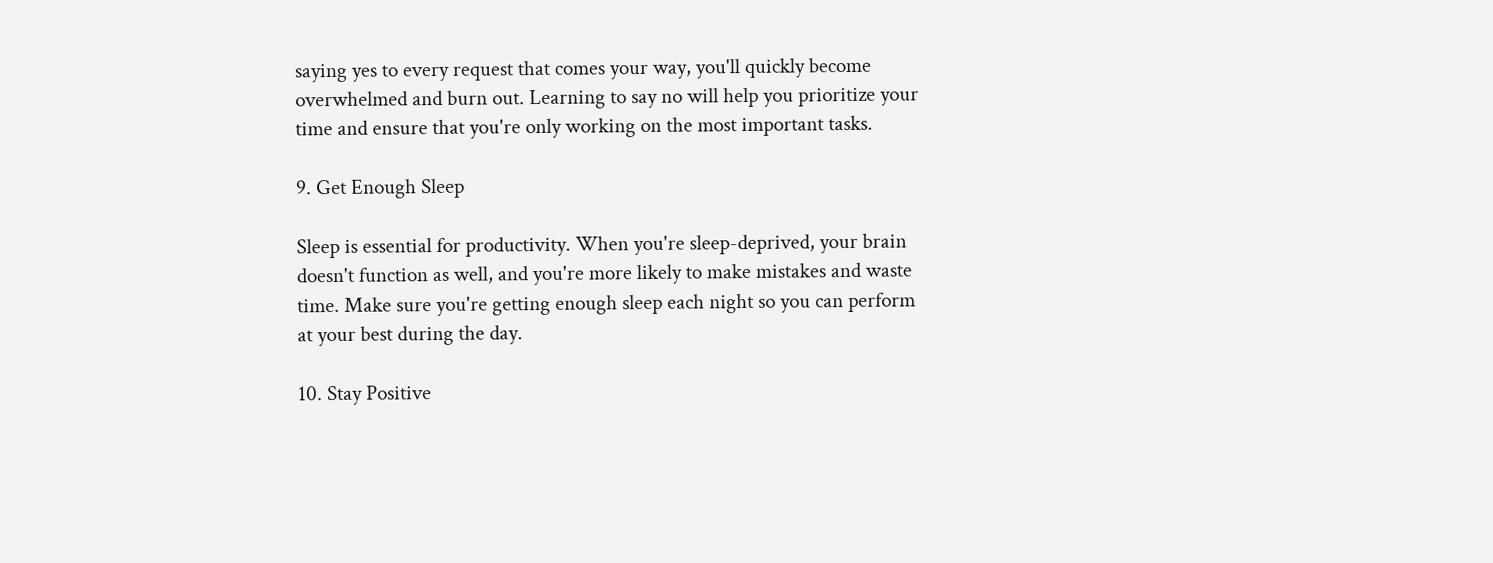saying yes to every request that comes your way, you'll quickly become overwhelmed and burn out. Learning to say no will help you prioritize your time and ensure that you're only working on the most important tasks.

9. Get Enough Sleep

Sleep is essential for productivity. When you're sleep-deprived, your brain doesn't function as well, and you're more likely to make mistakes and waste time. Make sure you're getting enough sleep each night so you can perform at your best during the day.

10. Stay Positive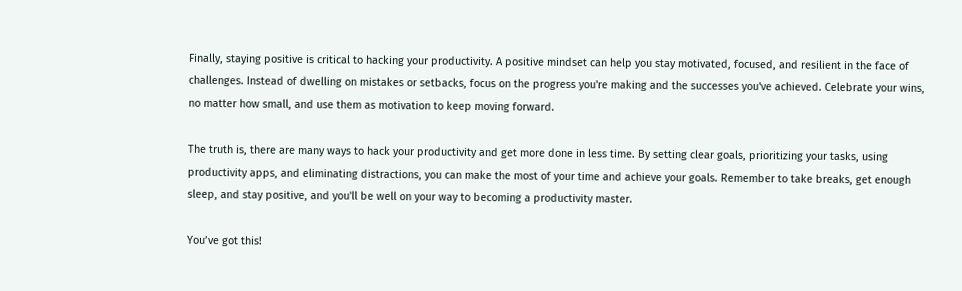Finally, staying positive is critical to hacking your productivity. A positive mindset can help you stay motivated, focused, and resilient in the face of challenges. Instead of dwelling on mistakes or setbacks, focus on the progress you're making and the successes you've achieved. Celebrate your wins, no matter how small, and use them as motivation to keep moving forward.

The truth is, there are many ways to hack your productivity and get more done in less time. By setting clear goals, prioritizing your tasks, using productivity apps, and eliminating distractions, you can make the most of your time and achieve your goals. Remember to take breaks, get enough sleep, and stay positive, and you'll be well on your way to becoming a productivity master.

You’ve got this!